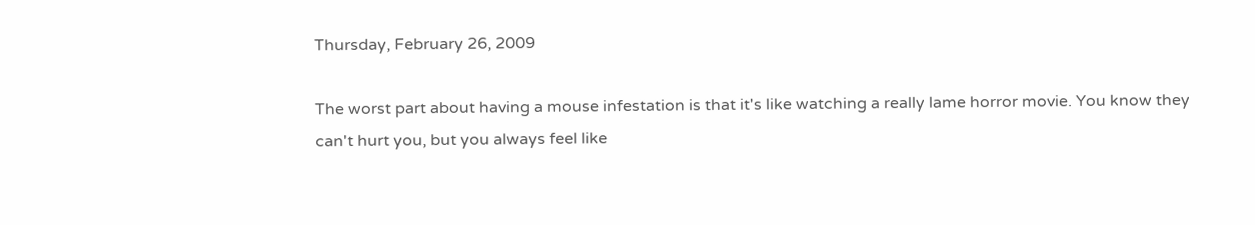Thursday, February 26, 2009

The worst part about having a mouse infestation is that it's like watching a really lame horror movie. You know they can't hurt you, but you always feel like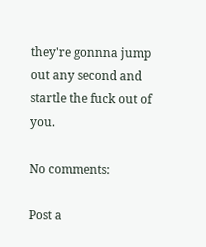they're gonnna jump out any second and startle the fuck out of you.

No comments:

Post a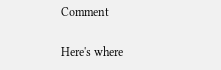Comment

Here's where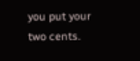you put your two cents.